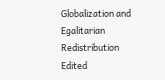Globalization and Egalitarian Redistribution Edited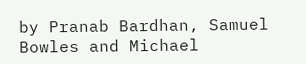by Pranab Bardhan, Samuel Bowles and Michael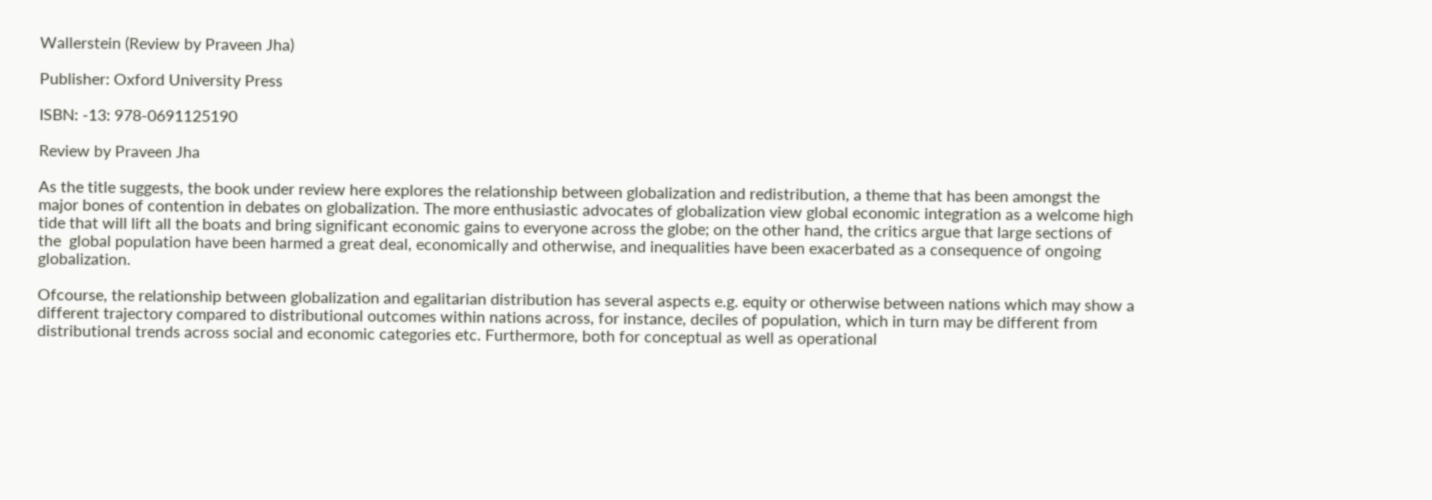Wallerstein (Review by Praveen Jha)

Publisher: Oxford University Press

ISBN: -13: 978-0691125190

Review by Praveen Jha

As the title suggests, the book under review here explores the relationship between globalization and redistribution, a theme that has been amongst the major bones of contention in debates on globalization. The more enthusiastic advocates of globalization view global economic integration as a welcome high tide that will lift all the boats and bring significant economic gains to everyone across the globe; on the other hand, the critics argue that large sections of the  global population have been harmed a great deal, economically and otherwise, and inequalities have been exacerbated as a consequence of ongoing globalization.

Ofcourse, the relationship between globalization and egalitarian distribution has several aspects e.g. equity or otherwise between nations which may show a different trajectory compared to distributional outcomes within nations across, for instance, deciles of population, which in turn may be different from distributional trends across social and economic categories etc. Furthermore, both for conceptual as well as operational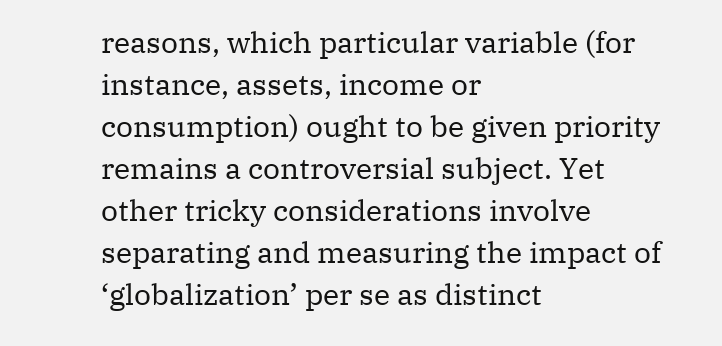reasons, which particular variable (for instance, assets, income or consumption) ought to be given priority remains a controversial subject. Yet other tricky considerations involve separating and measuring the impact of ‘globalization’ per se as distinct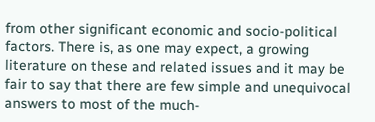from other significant economic and socio-political factors. There is, as one may expect, a growing literature on these and related issues and it may be fair to say that there are few simple and unequivocal answers to most of the much-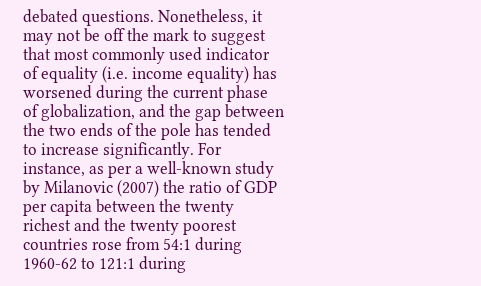debated questions. Nonetheless, it may not be off the mark to suggest that most commonly used indicator of equality (i.e. income equality) has worsened during the current phase of globalization, and the gap between the two ends of the pole has tended to increase significantly. For instance, as per a well-known study by Milanovic (2007) the ratio of GDP per capita between the twenty richest and the twenty poorest countries rose from 54:1 during 1960-62 to 121:1 during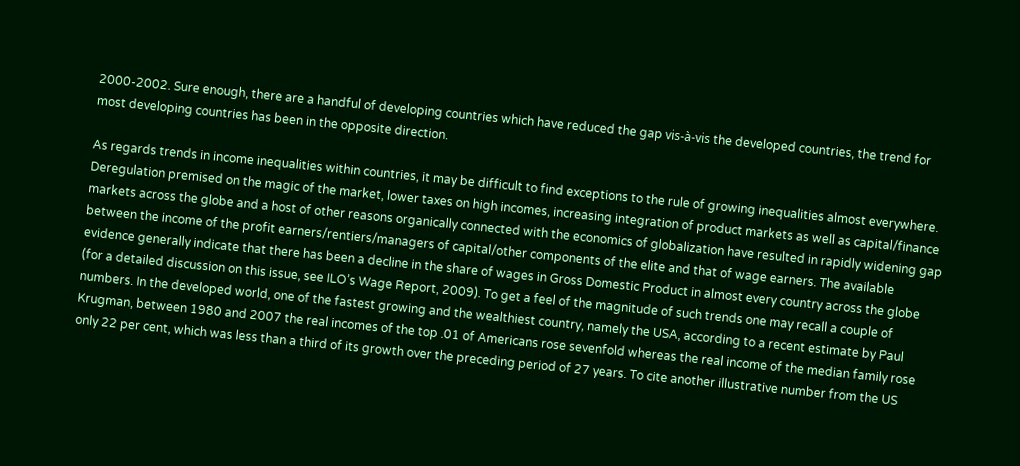2000-2002. Sure enough, there are a handful of developing countries which have reduced the gap vis-à-vis the developed countries, the trend for most developing countries has been in the opposite direction.

As regards trends in income inequalities within countries, it may be difficult to find exceptions to the rule of growing inequalities almost everywhere. Deregulation premised on the magic of the market, lower taxes on high incomes, increasing integration of product markets as well as capital/finance markets across the globe and a host of other reasons organically connected with the economics of globalization have resulted in rapidly widening gap between the income of the profit earners/rentiers/managers of capital/other components of the elite and that of wage earners. The available evidence generally indicate that there has been a decline in the share of wages in Gross Domestic Product in almost every country across the globe (for a detailed discussion on this issue, see ILO’s Wage Report, 2009). To get a feel of the magnitude of such trends one may recall a couple of numbers. In the developed world, one of the fastest growing and the wealthiest country, namely the USA, according to a recent estimate by Paul Krugman, between 1980 and 2007 the real incomes of the top .01 of Americans rose sevenfold whereas the real income of the median family rose only 22 per cent, which was less than a third of its growth over the preceding period of 27 years. To cite another illustrative number from the US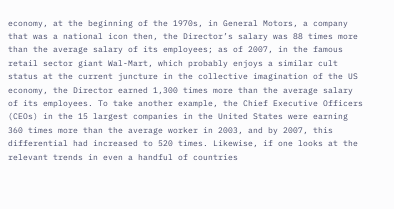economy, at the beginning of the 1970s, in General Motors, a company that was a national icon then, the Director’s salary was 88 times more than the average salary of its employees; as of 2007, in the famous retail sector giant Wal-Mart, which probably enjoys a similar cult status at the current juncture in the collective imagination of the US economy, the Director earned 1,300 times more than the average salary of its employees. To take another example, the Chief Executive Officers (CEOs) in the 15 largest companies in the United States were earning 360 times more than the average worker in 2003, and by 2007, this differential had increased to 520 times. Likewise, if one looks at the relevant trends in even a handful of countries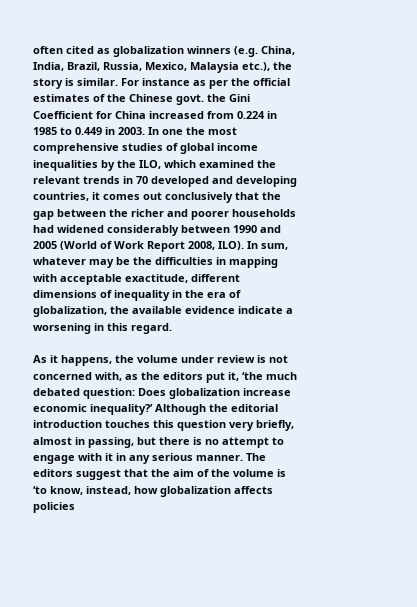often cited as globalization winners (e.g. China, India, Brazil, Russia, Mexico, Malaysia etc.), the story is similar. For instance as per the official estimates of the Chinese govt. the Gini Coefficient for China increased from 0.224 in 1985 to 0.449 in 2003. In one the most comprehensive studies of global income inequalities by the ILO, which examined the relevant trends in 70 developed and developing countries, it comes out conclusively that the gap between the richer and poorer households had widened considerably between 1990 and 2005 (World of Work Report 2008, ILO). In sum, whatever may be the difficulties in mapping with acceptable exactitude, different dimensions of inequality in the era of globalization, the available evidence indicate a worsening in this regard.

As it happens, the volume under review is not concerned with, as the editors put it, ‘the much debated question: Does globalization increase economic inequality?’ Although the editorial introduction touches this question very briefly, almost in passing, but there is no attempt to engage with it in any serious manner. The editors suggest that the aim of the volume is ‘to know, instead, how globalization affects policies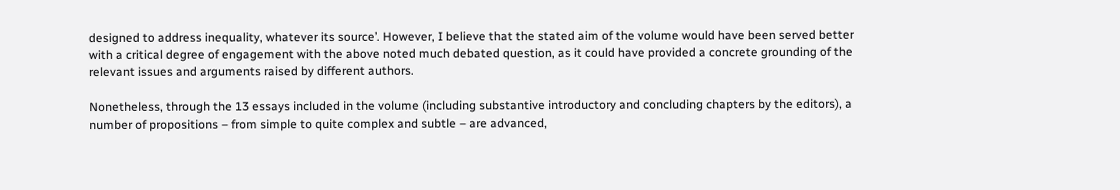designed to address inequality, whatever its source’. However, I believe that the stated aim of the volume would have been served better with a critical degree of engagement with the above noted much debated question, as it could have provided a concrete grounding of the relevant issues and arguments raised by different authors.

Nonetheless, through the 13 essays included in the volume (including substantive introductory and concluding chapters by the editors), a number of propositions – from simple to quite complex and subtle – are advanced,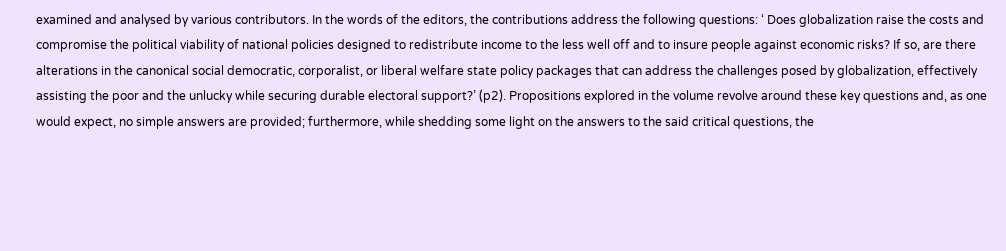examined and analysed by various contributors. In the words of the editors, the contributions address the following questions: ‘ Does globalization raise the costs and compromise the political viability of national policies designed to redistribute income to the less well off and to insure people against economic risks? If so, are there alterations in the canonical social democratic, corporalist, or liberal welfare state policy packages that can address the challenges posed by globalization, effectively assisting the poor and the unlucky while securing durable electoral support?’ (p2). Propositions explored in the volume revolve around these key questions and, as one would expect, no simple answers are provided; furthermore, while shedding some light on the answers to the said critical questions, the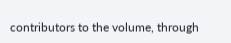contributors to the volume, through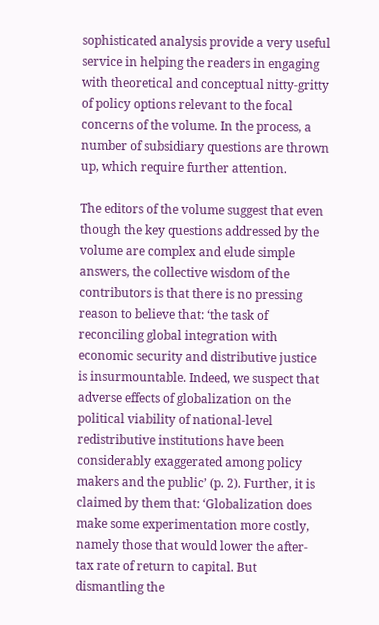sophisticated analysis provide a very useful service in helping the readers in engaging with theoretical and conceptual nitty-gritty of policy options relevant to the focal concerns of the volume. In the process, a number of subsidiary questions are thrown up, which require further attention.

The editors of the volume suggest that even though the key questions addressed by the volume are complex and elude simple answers, the collective wisdom of the contributors is that there is no pressing reason to believe that: ‘the task of reconciling global integration with economic security and distributive justice is insurmountable. Indeed, we suspect that adverse effects of globalization on the political viability of national-level redistributive institutions have been considerably exaggerated among policy makers and the public’ (p. 2). Further, it is claimed by them that: ‘Globalization does make some experimentation more costly, namely those that would lower the after-tax rate of return to capital. But dismantling the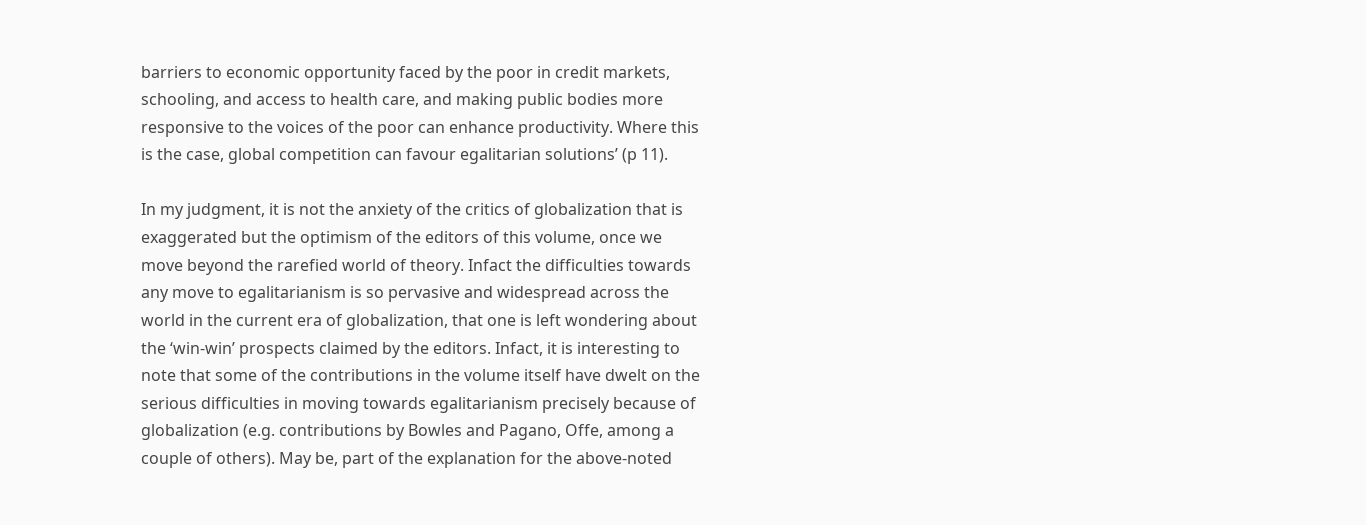barriers to economic opportunity faced by the poor in credit markets, schooling, and access to health care, and making public bodies more responsive to the voices of the poor can enhance productivity. Where this is the case, global competition can favour egalitarian solutions’ (p 11).

In my judgment, it is not the anxiety of the critics of globalization that is exaggerated but the optimism of the editors of this volume, once we move beyond the rarefied world of theory. Infact the difficulties towards any move to egalitarianism is so pervasive and widespread across the world in the current era of globalization, that one is left wondering about the ‘win-win’ prospects claimed by the editors. Infact, it is interesting to note that some of the contributions in the volume itself have dwelt on the serious difficulties in moving towards egalitarianism precisely because of globalization (e.g. contributions by Bowles and Pagano, Offe, among a couple of others). May be, part of the explanation for the above-noted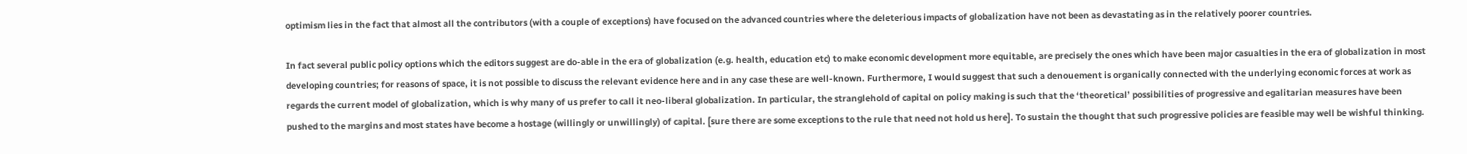optimism lies in the fact that almost all the contributors (with a couple of exceptions) have focused on the advanced countries where the deleterious impacts of globalization have not been as devastating as in the relatively poorer countries.

In fact several public policy options which the editors suggest are do-able in the era of globalization (e.g. health, education etc) to make economic development more equitable, are precisely the ones which have been major casualties in the era of globalization in most developing countries; for reasons of space, it is not possible to discuss the relevant evidence here and in any case these are well-known. Furthermore, I would suggest that such a denouement is organically connected with the underlying economic forces at work as regards the current model of globalization, which is why many of us prefer to call it neo-liberal globalization. In particular, the stranglehold of capital on policy making is such that the ‘theoretical’ possibilities of progressive and egalitarian measures have been pushed to the margins and most states have become a hostage (willingly or unwillingly) of capital. [sure there are some exceptions to the rule that need not hold us here]. To sustain the thought that such progressive policies are feasible may well be wishful thinking.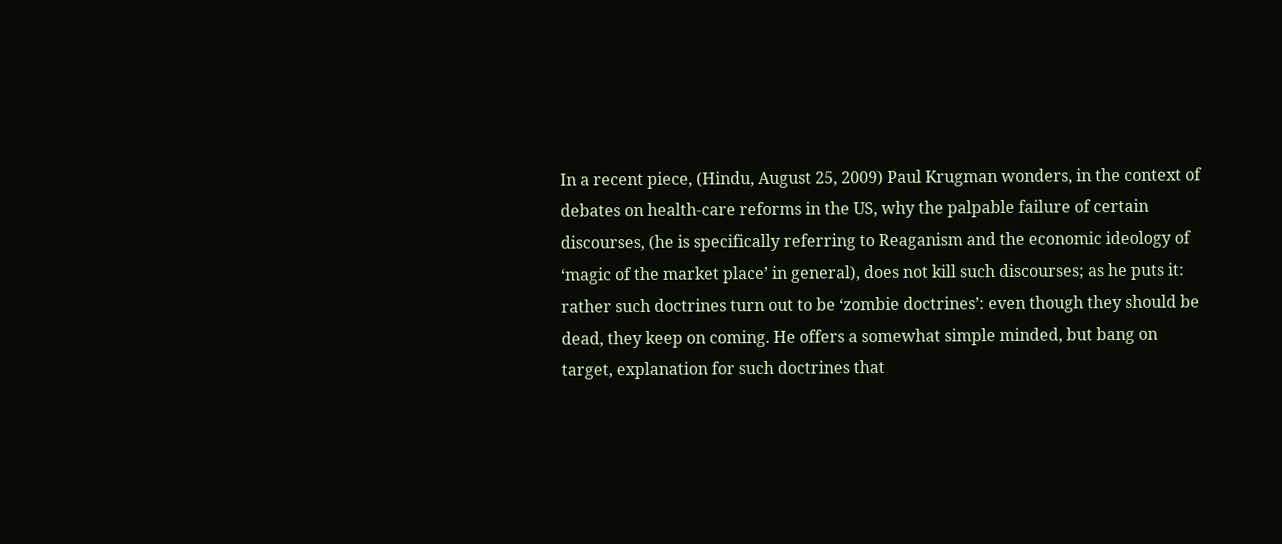In a recent piece, (Hindu, August 25, 2009) Paul Krugman wonders, in the context of debates on health-care reforms in the US, why the palpable failure of certain discourses, (he is specifically referring to Reaganism and the economic ideology of ‘magic of the market place’ in general), does not kill such discourses; as he puts it: rather such doctrines turn out to be ‘zombie doctrines’: even though they should be dead, they keep on coming. He offers a somewhat simple minded, but bang on target, explanation for such doctrines that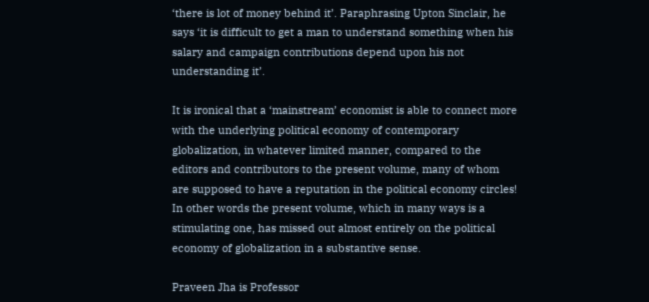‘there is lot of money behind it’. Paraphrasing Upton Sinclair, he says ‘it is difficult to get a man to understand something when his salary and campaign contributions depend upon his not understanding it’.

It is ironical that a ‘mainstream’ economist is able to connect more with the underlying political economy of contemporary globalization, in whatever limited manner, compared to the editors and contributors to the present volume, many of whom are supposed to have a reputation in the political economy circles! In other words the present volume, which in many ways is a stimulating one, has missed out almost entirely on the political economy of globalization in a substantive sense.

Praveen Jha is Professor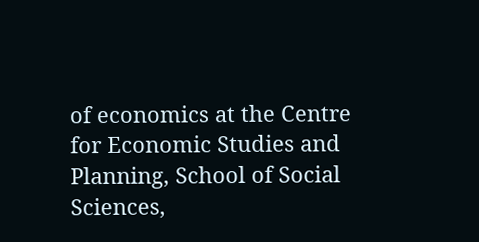of economics at the Centre for Economic Studies and Planning, School of Social Sciences,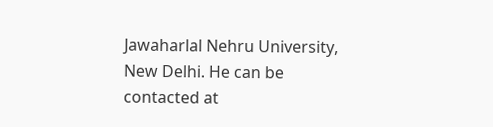Jawaharlal Nehru University, New Delhi. He can be contacted at